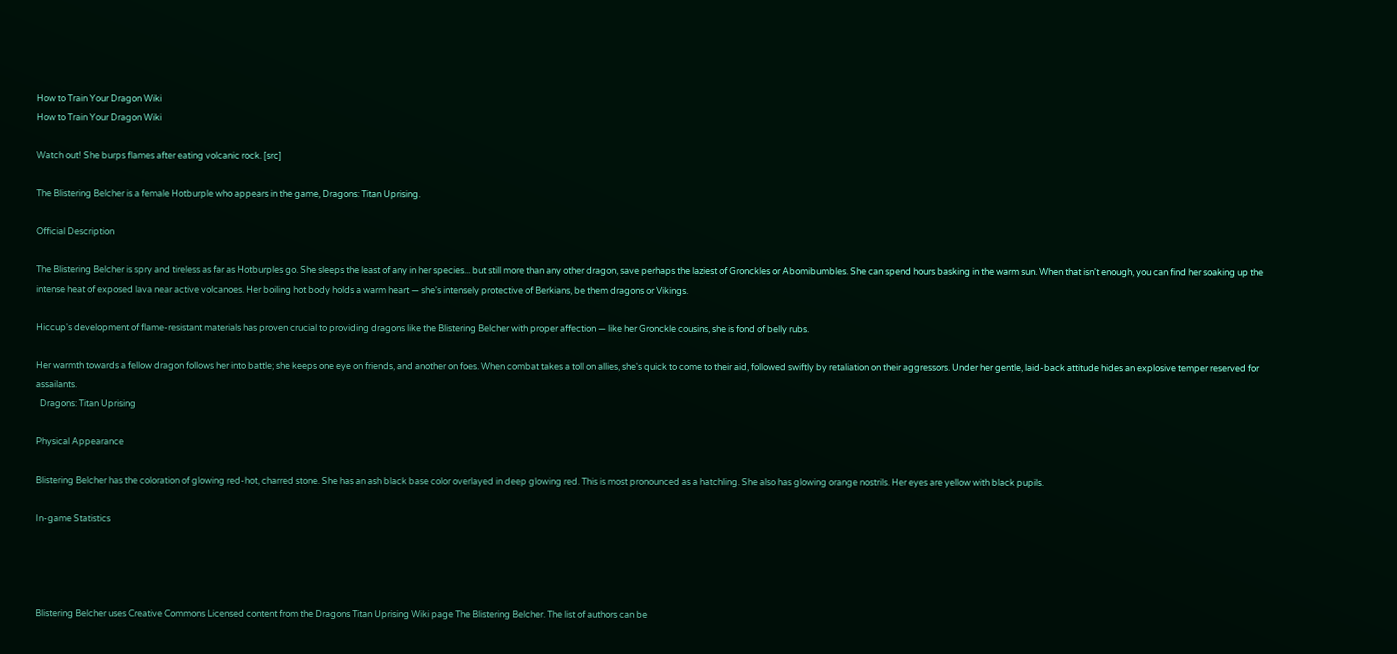How to Train Your Dragon Wiki
How to Train Your Dragon Wiki

Watch out! She burps flames after eating volcanic rock. [src]

The Blistering Belcher is a female Hotburple who appears in the game, Dragons: Titan Uprising.

Official Description

The Blistering Belcher is spry and tireless as far as Hotburples go. She sleeps the least of any in her species... but still more than any other dragon, save perhaps the laziest of Gronckles or Abomibumbles. She can spend hours basking in the warm sun. When that isn't enough, you can find her soaking up the intense heat of exposed lava near active volcanoes. Her boiling hot body holds a warm heart ― she's intensely protective of Berkians, be them dragons or Vikings.

Hiccup's development of flame-resistant materials has proven crucial to providing dragons like the Blistering Belcher with proper affection ― like her Gronckle cousins, she is fond of belly rubs.

Her warmth towards a fellow dragon follows her into battle; she keeps one eye on friends, and another on foes. When combat takes a toll on allies, she's quick to come to their aid, followed swiftly by retaliation on their aggressors. Under her gentle, laid-back attitude hides an explosive temper reserved for assailants.
  Dragons: Titan Uprising

Physical Appearance

Blistering Belcher has the coloration of glowing red-hot, charred stone. She has an ash black base color overlayed in deep glowing red. This is most pronounced as a hatchling. She also has glowing orange nostrils. Her eyes are yellow with black pupils.

In-game Statistics




Blistering Belcher uses Creative Commons Licensed content from the Dragons Titan Uprising Wiki page The Blistering Belcher. The list of authors can be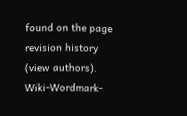found on the page revision history (view authors). Wiki-Wordmark-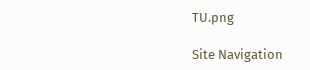TU.png

Site Navigation